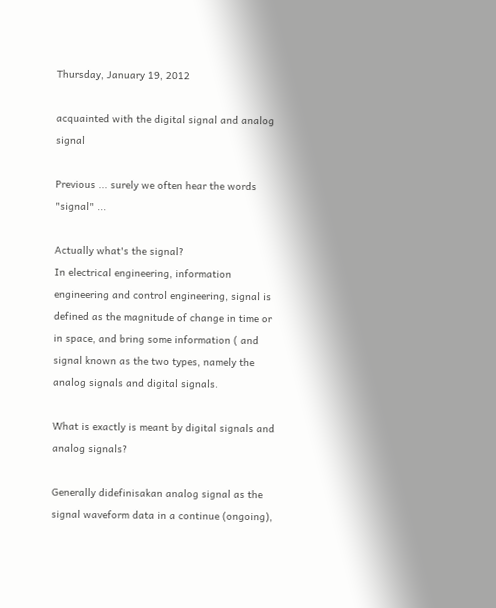Thursday, January 19, 2012

acquainted with the digital signal and analog signal

Previous ... surely we often hear the words "signal" ...

Actually what's the signal?
In electrical engineering, information engineering and control engineering, signal is defined as the magnitude of change in time or in space, and bring some information ( and signal known as the two types, namely the analog signals and digital signals.

What is exactly is meant by digital signals and analog signals?

Generally didefinisakan analog signal as the signal waveform data in a continue (ongoing),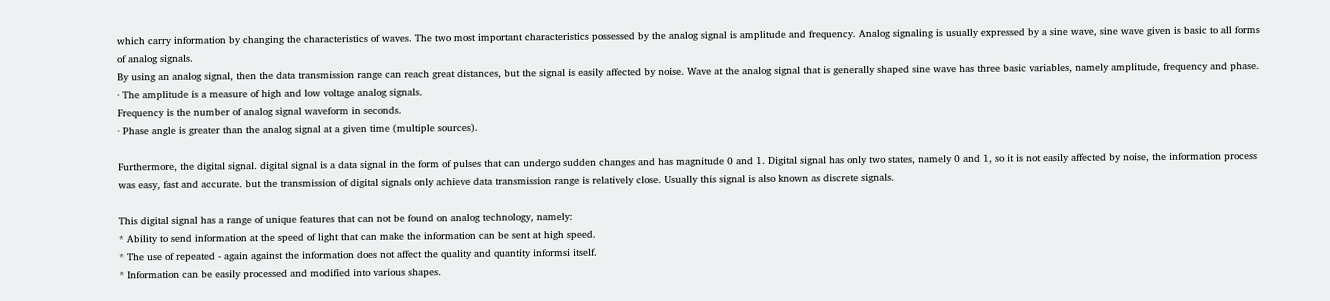which carry information by changing the characteristics of waves. The two most important characteristics possessed by the analog signal is amplitude and frequency. Analog signaling is usually expressed by a sine wave, sine wave given is basic to all forms of analog signals.
By using an analog signal, then the data transmission range can reach great distances, but the signal is easily affected by noise. Wave at the analog signal that is generally shaped sine wave has three basic variables, namely amplitude, frequency and phase.
· The amplitude is a measure of high and low voltage analog signals.
Frequency is the number of analog signal waveform in seconds.
· Phase angle is greater than the analog signal at a given time (multiple sources).

Furthermore, the digital signal. digital signal is a data signal in the form of pulses that can undergo sudden changes and has magnitude 0 and 1. Digital signal has only two states, namely 0 and 1, so it is not easily affected by noise, the information process was easy, fast and accurate. but the transmission of digital signals only achieve data transmission range is relatively close. Usually this signal is also known as discrete signals.

This digital signal has a range of unique features that can not be found on analog technology, namely:
* Ability to send information at the speed of light that can make the information can be sent at high speed.
* The use of repeated - again against the information does not affect the quality and quantity informsi itself.
* Information can be easily processed and modified into various shapes.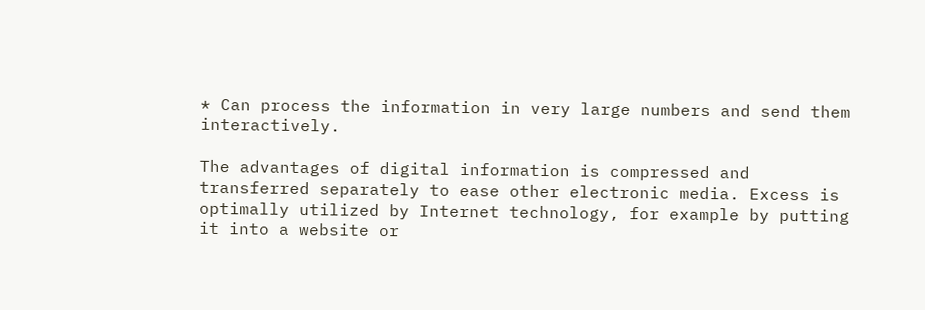* Can process the information in very large numbers and send them interactively.

The advantages of digital information is compressed and transferred separately to ease other electronic media. Excess is optimally utilized by Internet technology, for example by putting it into a website or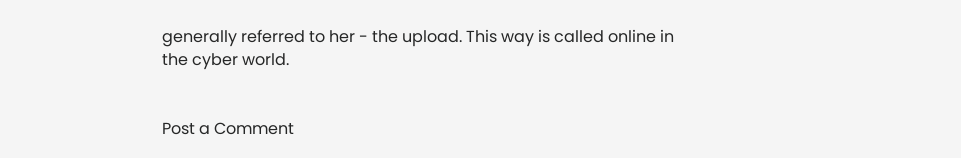generally referred to her - the upload. This way is called online in the cyber world.


Post a Comment